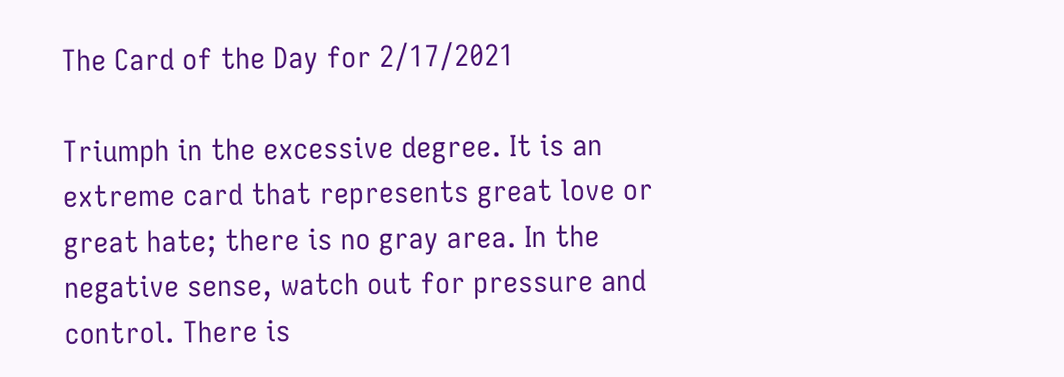The Card of the Day for 2/17/2021

Triumph in the excessive degree. It is an extreme card that represents great love or great hate; there is no gray area. In the negative sense, watch out for pressure and control. There is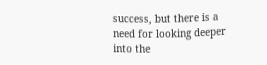success, but there is a need for looking deeper into the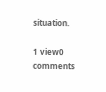situation.

1 view0 comments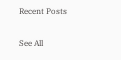Recent Posts

See All